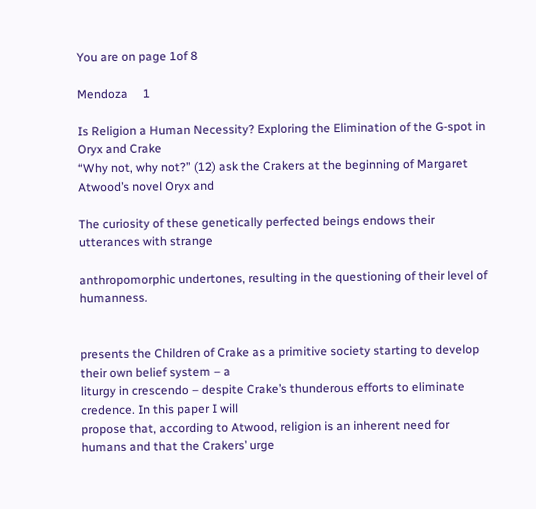You are on page 1of 8

Mendoza     1

Is Religion a Human Necessity? Exploring the Elimination of the G-spot in Oryx and Crake
“Why not, why not?” (12) ask the Crakers at the beginning of Margaret Atwood’s novel Oryx and

The curiosity of these genetically perfected beings endows their utterances with strange

anthropomorphic undertones, resulting in the questioning of their level of humanness.


presents the Children of Crake as a primitive society starting to develop their own belief system – a
liturgy in crescendo – despite Crake’s thunderous efforts to eliminate credence. In this paper I will
propose that, according to Atwood, religion is an inherent need for humans and that the Crakers’ urge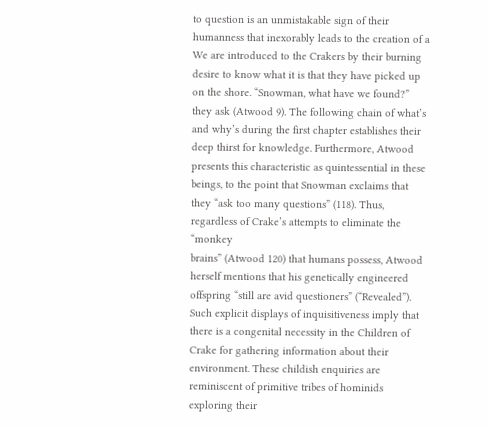to question is an unmistakable sign of their humanness that inexorably leads to the creation of a
We are introduced to the Crakers by their burning desire to know what it is that they have picked up
on the shore. “Snowman, what have we found?” they ask (Atwood 9). The following chain of what’s
and why’s during the first chapter establishes their deep thirst for knowledge. Furthermore, Atwood
presents this characteristic as quintessential in these beings, to the point that Snowman exclaims that
they “ask too many questions” (118). Thus, regardless of Crake’s attempts to eliminate the “monkey
brains” (Atwood 120) that humans possess, Atwood herself mentions that his genetically engineered
offspring “still are avid questioners” (“Revealed”). Such explicit displays of inquisitiveness imply that
there is a congenital necessity in the Children of Crake for gathering information about their
environment. These childish enquiries are reminiscent of primitive tribes of hominids exploring their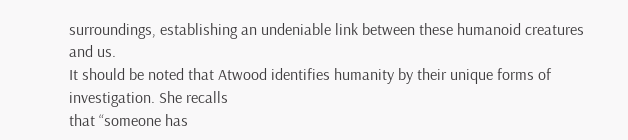surroundings, establishing an undeniable link between these humanoid creatures and us.
It should be noted that Atwood identifies humanity by their unique forms of investigation. She recalls
that “someone has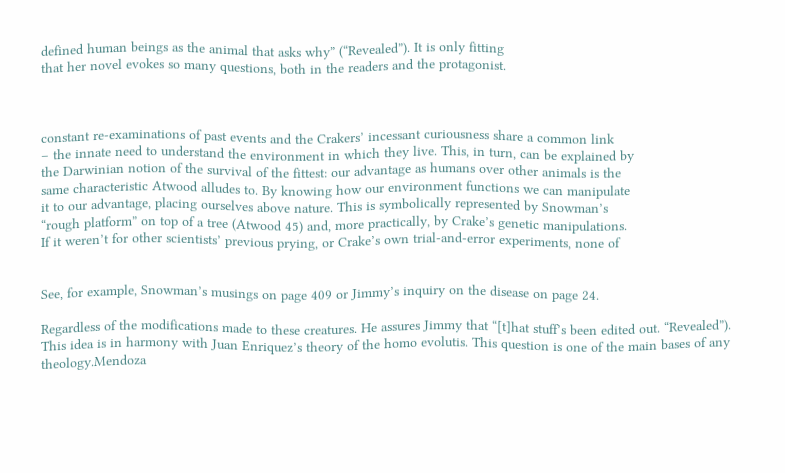defined human beings as the animal that asks why” (“Revealed”). It is only fitting
that her novel evokes so many questions, both in the readers and the protagonist.



constant re-examinations of past events and the Crakers’ incessant curiousness share a common link
– the innate need to understand the environment in which they live. This, in turn, can be explained by
the Darwinian notion of the survival of the fittest: our advantage as humans over other animals is the
same characteristic Atwood alludes to. By knowing how our environment functions we can manipulate
it to our advantage, placing ourselves above nature. This is symbolically represented by Snowman’s
“rough platform” on top of a tree (Atwood 45) and, more practically, by Crake’s genetic manipulations.
If it weren’t for other scientists’ previous prying, or Crake’s own trial-and-error experiments, none of


See, for example, Snowman’s musings on page 409 or Jimmy’s inquiry on the disease on page 24.

Regardless of the modifications made to these creatures. He assures Jimmy that “[t]hat stuff’s been edited out. “Revealed”). This idea is in harmony with Juan Enriquez’s theory of the homo evolutis. This question is one of the main bases of any theology.Mendoza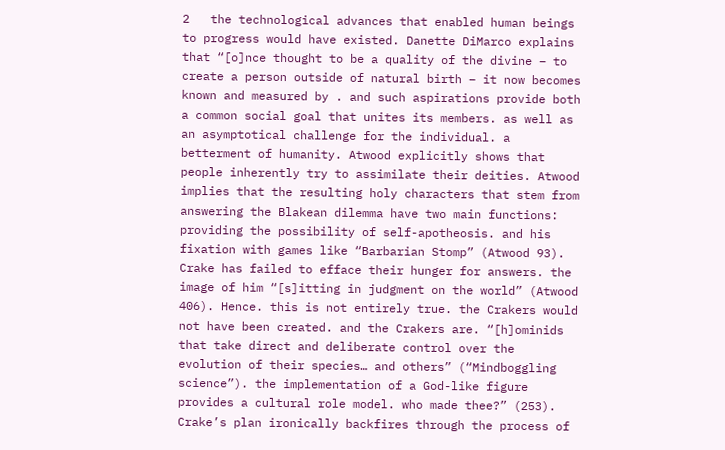2   the technological advances that enabled human beings to progress would have existed. Danette DiMarco explains that “[o]nce thought to be a quality of the divine – to create a person outside of natural birth – it now becomes known and measured by . and such aspirations provide both a common social goal that unites its members. as well as an asymptotical challenge for the individual. a betterment of humanity. Atwood explicitly shows that people inherently try to assimilate their deities. Atwood implies that the resulting holy characters that stem from answering the Blakean dilemma have two main functions: providing the possibility of self-apotheosis. and his fixation with games like “Barbarian Stomp” (Atwood 93). Crake has failed to efface their hunger for answers. the image of him “[s]itting in judgment on the world” (Atwood 406). Hence. this is not entirely true. the Crakers would not have been created. and the Crakers are. “[h]ominids that take direct and deliberate control over the evolution of their species… and others” (“Mindboggling science”). the implementation of a God-like figure provides a cultural role model. who made thee?” (253). Crake’s plan ironically backfires through the process of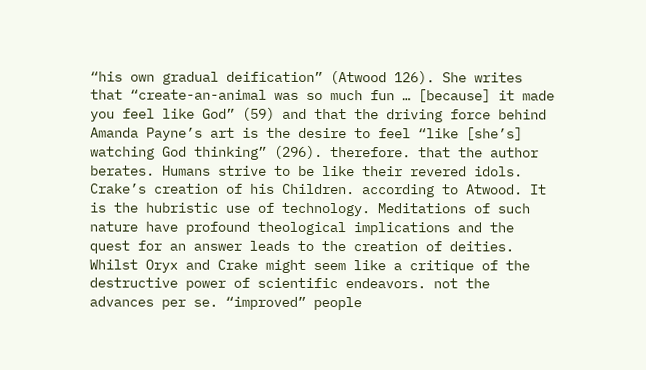“his own gradual deification” (Atwood 126). She writes that “create-an-animal was so much fun … [because] it made you feel like God” (59) and that the driving force behind Amanda Payne’s art is the desire to feel “like [she’s] watching God thinking” (296). therefore. that the author berates. Humans strive to be like their revered idols. Crake’s creation of his Children. according to Atwood. It is the hubristic use of technology. Meditations of such nature have profound theological implications and the quest for an answer leads to the creation of deities. Whilst Oryx and Crake might seem like a critique of the destructive power of scientific endeavors. not the advances per se. “improved” people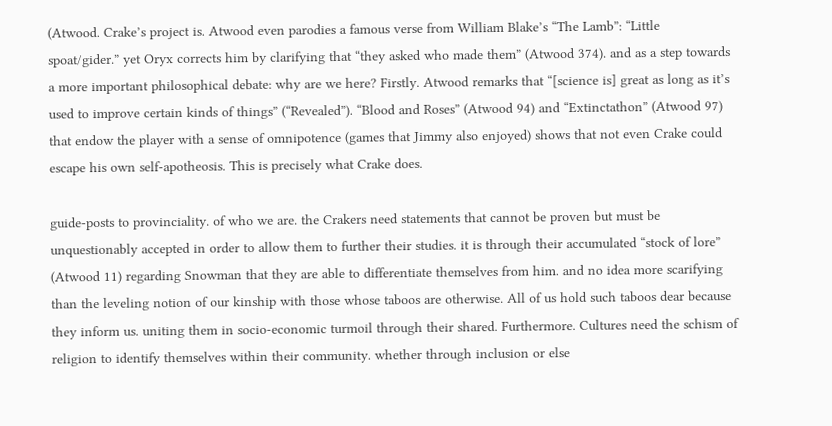(Atwood. Crake’s project is. Atwood even parodies a famous verse from William Blake’s “The Lamb”: “Little spoat/gider.” yet Oryx corrects him by clarifying that “they asked who made them” (Atwood 374). and as a step towards a more important philosophical debate: why are we here? Firstly. Atwood remarks that “[science is] great as long as it’s used to improve certain kinds of things” (“Revealed”). “Blood and Roses” (Atwood 94) and “Extinctathon” (Atwood 97) that endow the player with a sense of omnipotence (games that Jimmy also enjoyed) shows that not even Crake could escape his own self-apotheosis. This is precisely what Crake does.

guide-posts to provinciality. of who we are. the Crakers need statements that cannot be proven but must be unquestionably accepted in order to allow them to further their studies. it is through their accumulated “stock of lore” (Atwood 11) regarding Snowman that they are able to differentiate themselves from him. and no idea more scarifying than the leveling notion of our kinship with those whose taboos are otherwise. All of us hold such taboos dear because they inform us. uniting them in socio-economic turmoil through their shared. Furthermore. Cultures need the schism of religion to identify themselves within their community. whether through inclusion or else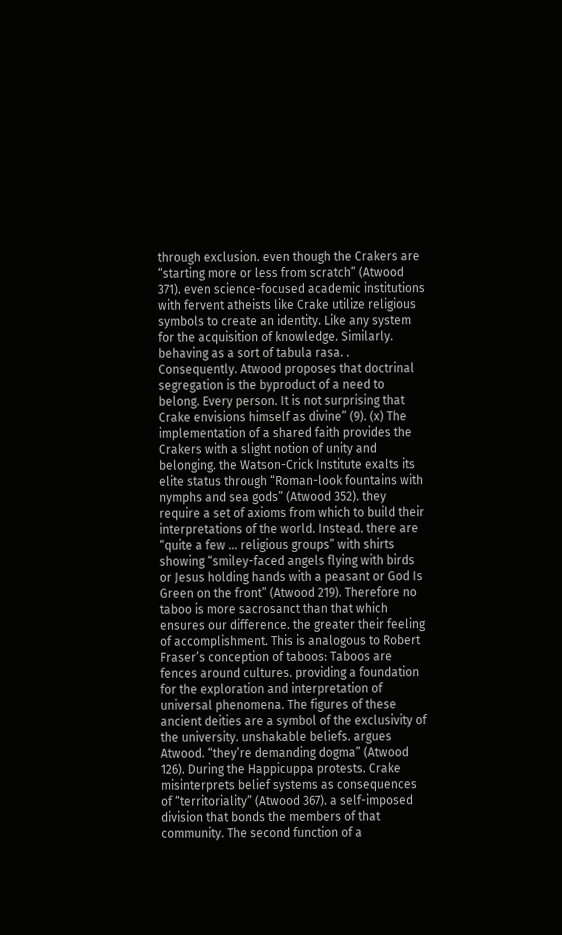through exclusion. even though the Crakers are “starting more or less from scratch” (Atwood 371). even science-focused academic institutions with fervent atheists like Crake utilize religious symbols to create an identity. Like any system for the acquisition of knowledge. Similarly. behaving as a sort of tabula rasa. . Consequently. Atwood proposes that doctrinal segregation is the byproduct of a need to belong. Every person. It is not surprising that Crake envisions himself as divine” (9). (x) The implementation of a shared faith provides the Crakers with a slight notion of unity and belonging. the Watson-Crick Institute exalts its elite status through “Roman-look fountains with nymphs and sea gods” (Atwood 352). they require a set of axioms from which to build their interpretations of the world. Instead. there are “quite a few … religious groups” with shirts showing “smiley-faced angels flying with birds or Jesus holding hands with a peasant or God Is Green on the front” (Atwood 219). Therefore no taboo is more sacrosanct than that which ensures our difference. the greater their feeling of accomplishment. This is analogous to Robert Fraser’s conception of taboos: Taboos are fences around cultures. providing a foundation for the exploration and interpretation of universal phenomena. The figures of these ancient deities are a symbol of the exclusivity of the university. unshakable beliefs. argues Atwood. “they’re demanding dogma” (Atwood 126). During the Happicuppa protests. Crake misinterprets belief systems as consequences of “territoriality” (Atwood 367). a self-imposed division that bonds the members of that community. The second function of a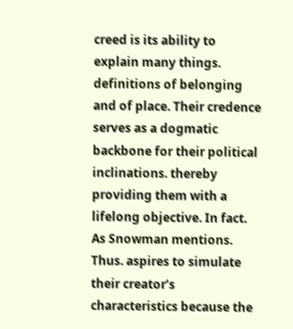creed is its ability to explain many things. definitions of belonging and of place. Their credence serves as a dogmatic backbone for their political inclinations. thereby providing them with a lifelong objective. In fact. As Snowman mentions. Thus. aspires to simulate their creator’s characteristics because the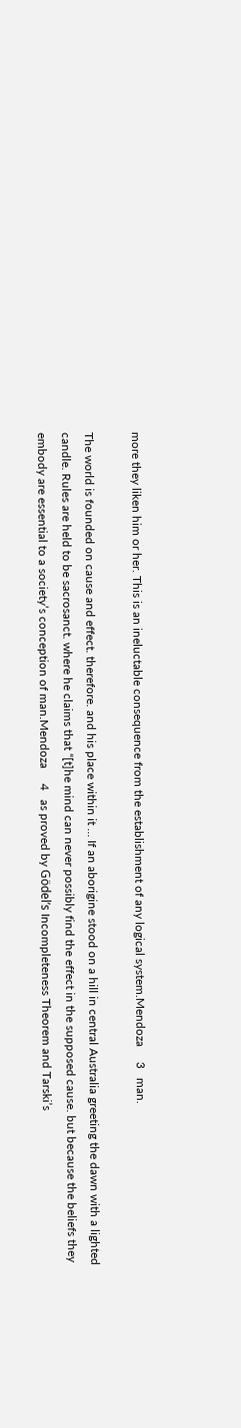more they liken him or her. This is an ineluctable consequence from the establishment of any logical system.Mendoza     3   man.

The world is founded on cause and effect. therefore. and his place within it … If an aborigine stood on a hill in central Australia greeting the dawn with a lighted candle. Rules are held to be sacrosanct. where he claims that “[t]he mind can never possibly find the effect in the supposed cause. but because the beliefs they embody are essential to a society’s conception of man.Mendoza     4   as proved by Gödel’s Incompleteness Theorem and Tarski’s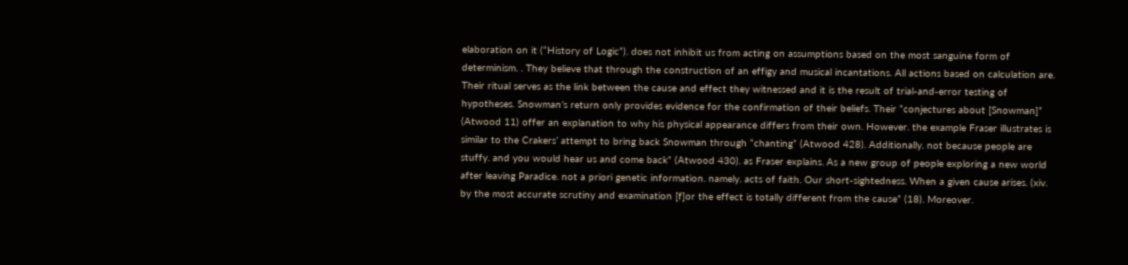elaboration on it (“History of Logic”). does not inhibit us from acting on assumptions based on the most sanguine form of determinism. . They believe that through the construction of an effigy and musical incantations. All actions based on calculation are. Their ritual serves as the link between the cause and effect they witnessed and it is the result of trial-and-error testing of hypotheses. Snowman’s return only provides evidence for the confirmation of their beliefs. Their “conjectures about [Snowman]” (Atwood 11) offer an explanation to why his physical appearance differs from their own. However. the example Fraser illustrates is similar to the Crakers’ attempt to bring back Snowman through “chanting” (Atwood 428). Additionally. not because people are stuffy. and you would hear us and come back” (Atwood 430). as Fraser explains. As a new group of people exploring a new world after leaving Paradice. not a priori genetic information. namely. acts of faith. Our short-sightedness. When a given cause arises. (xiv. by the most accurate scrutiny and examination [f]or the effect is totally different from the cause” (18). Moreover.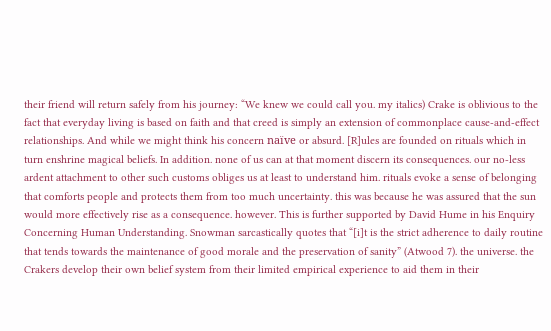their friend will return safely from his journey: “We knew we could call you. my italics) Crake is oblivious to the fact that everyday living is based on faith and that creed is simply an extension of commonplace cause-and-effect relationships. And while we might think his concern naïve or absurd. [R]ules are founded on rituals which in turn enshrine magical beliefs. In addition. none of us can at that moment discern its consequences. our no-less ardent attachment to other such customs obliges us at least to understand him. rituals evoke a sense of belonging that comforts people and protects them from too much uncertainty. this was because he was assured that the sun would more effectively rise as a consequence. however. This is further supported by David Hume in his Enquiry Concerning Human Understanding. Snowman sarcastically quotes that “[i]t is the strict adherence to daily routine that tends towards the maintenance of good morale and the preservation of sanity” (Atwood 7). the universe. the Crakers develop their own belief system from their limited empirical experience to aid them in their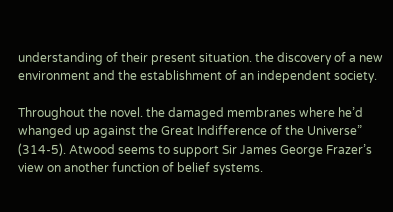understanding of their present situation. the discovery of a new environment and the establishment of an independent society.

Throughout the novel. the damaged membranes where he’d whanged up against the Great Indifference of the Universe” (314-5). Atwood seems to support Sir James George Frazer’s view on another function of belief systems.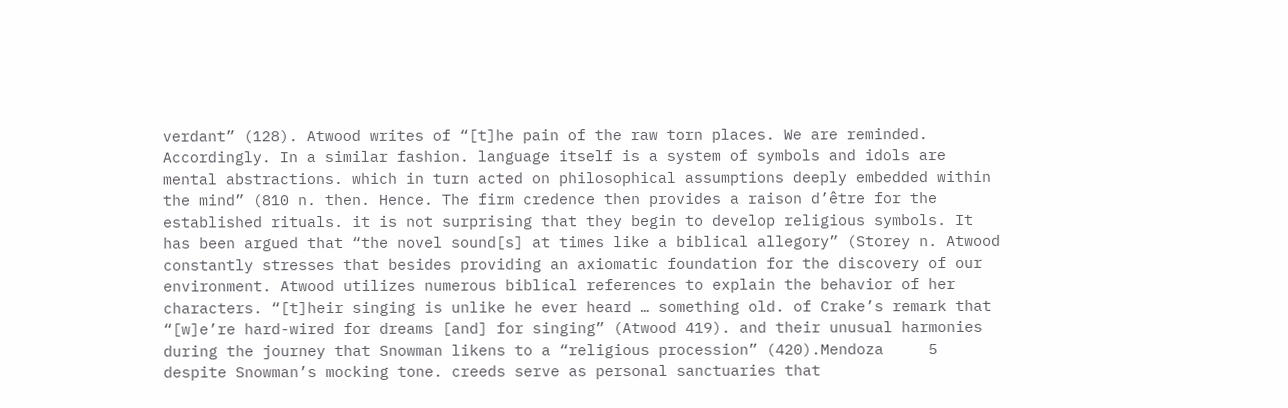verdant” (128). Atwood writes of “[t]he pain of the raw torn places. We are reminded. Accordingly. In a similar fashion. language itself is a system of symbols and idols are mental abstractions. which in turn acted on philosophical assumptions deeply embedded within the mind” (810 n. then. Hence. The firm credence then provides a raison d’être for the established rituals. it is not surprising that they begin to develop religious symbols. It has been argued that “the novel sound[s] at times like a biblical allegory” (Storey n. Atwood constantly stresses that besides providing an axiomatic foundation for the discovery of our environment. Atwood utilizes numerous biblical references to explain the behavior of her characters. “[t]heir singing is unlike he ever heard … something old. of Crake’s remark that “[w]e’re hard-wired for dreams [and] for singing” (Atwood 419). and their unusual harmonies during the journey that Snowman likens to a “religious procession” (420).Mendoza     5   despite Snowman’s mocking tone. creeds serve as personal sanctuaries that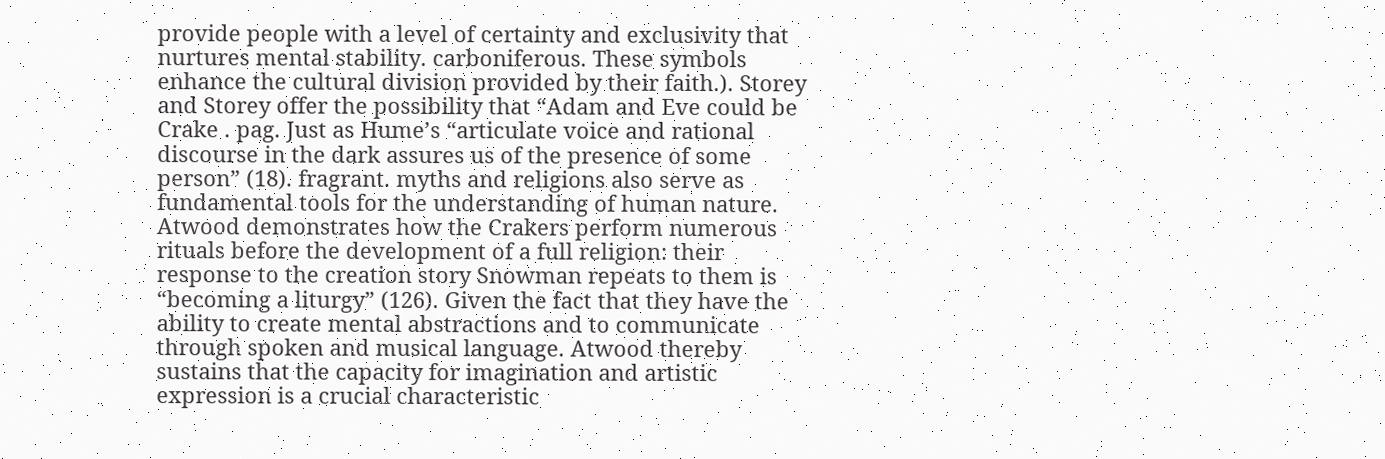provide people with a level of certainty and exclusivity that nurtures mental stability. carboniferous. These symbols enhance the cultural division provided by their faith.). Storey and Storey offer the possibility that “Adam and Eve could be Crake . pag. Just as Hume’s “articulate voice and rational discourse in the dark assures us of the presence of some person” (18). fragrant. myths and religions also serve as fundamental tools for the understanding of human nature. Atwood demonstrates how the Crakers perform numerous rituals before the development of a full religion: their response to the creation story Snowman repeats to them is “becoming a liturgy” (126). Given the fact that they have the ability to create mental abstractions and to communicate through spoken and musical language. Atwood thereby sustains that the capacity for imagination and artistic expression is a crucial characteristic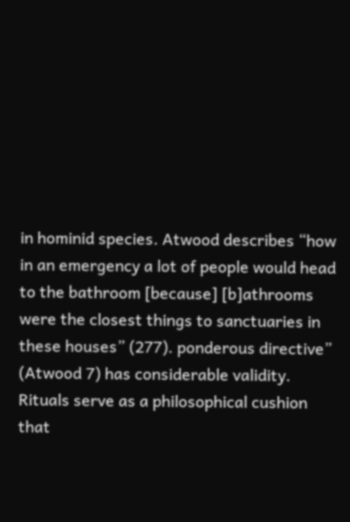in hominid species. Atwood describes “how in an emergency a lot of people would head to the bathroom [because] [b]athrooms were the closest things to sanctuaries in these houses” (277). ponderous directive” (Atwood 7) has considerable validity. Rituals serve as a philosophical cushion that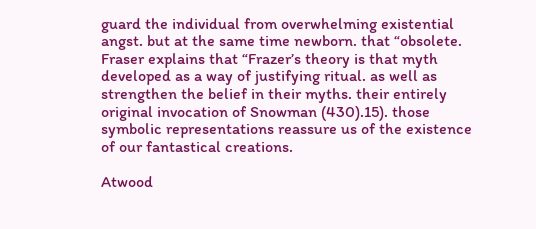guard the individual from overwhelming existential angst. but at the same time newborn. that “obsolete. Fraser explains that “Frazer’s theory is that myth developed as a way of justifying ritual. as well as strengthen the belief in their myths. their entirely original invocation of Snowman (430).15). those symbolic representations reassure us of the existence of our fantastical creations.

Atwood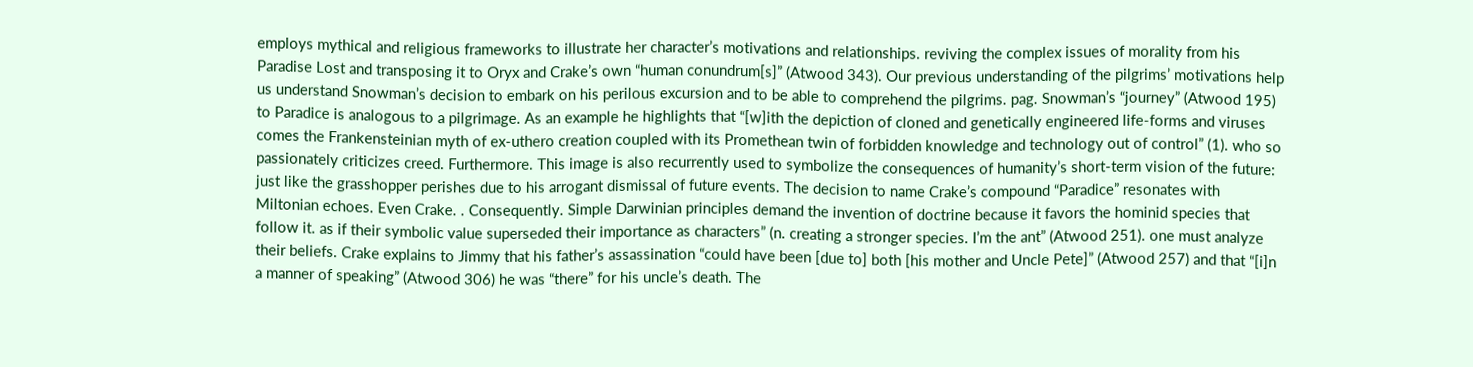employs mythical and religious frameworks to illustrate her character’s motivations and relationships. reviving the complex issues of morality from his Paradise Lost and transposing it to Oryx and Crake’s own “human conundrum[s]” (Atwood 343). Our previous understanding of the pilgrims’ motivations help us understand Snowman’s decision to embark on his perilous excursion and to be able to comprehend the pilgrims. pag. Snowman’s “journey” (Atwood 195) to Paradice is analogous to a pilgrimage. As an example he highlights that “[w]ith the depiction of cloned and genetically engineered life-forms and viruses comes the Frankensteinian myth of ex-uthero creation coupled with its Promethean twin of forbidden knowledge and technology out of control” (1). who so passionately criticizes creed. Furthermore. This image is also recurrently used to symbolize the consequences of humanity’s short-term vision of the future: just like the grasshopper perishes due to his arrogant dismissal of future events. The decision to name Crake’s compound “Paradice” resonates with Miltonian echoes. Even Crake. . Consequently. Simple Darwinian principles demand the invention of doctrine because it favors the hominid species that follow it. as if their symbolic value superseded their importance as characters” (n. creating a stronger species. I’m the ant” (Atwood 251). one must analyze their beliefs. Crake explains to Jimmy that his father’s assassination “could have been [due to] both [his mother and Uncle Pete]” (Atwood 257) and that “[i]n a manner of speaking” (Atwood 306) he was “there” for his uncle’s death. The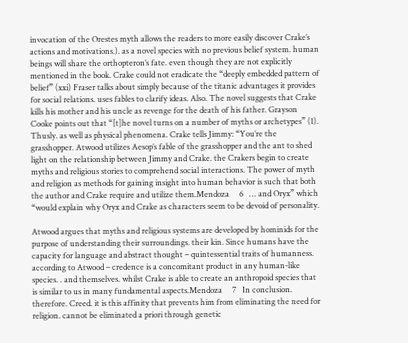invocation of the Orestes myth allows the readers to more easily discover Crake’s actions and motivations.). as a novel species with no previous belief system. human beings will share the orthopteron’s fate. even though they are not explicitly mentioned in the book. Crake could not eradicate the “deeply embedded pattern of belief” (xxi) Fraser talks about simply because of the titanic advantages it provides for social relations. uses fables to clarify ideas. Also. The novel suggests that Crake kills his mother and his uncle as revenge for the death of his father. Grayson Cooke points out that “[t]he novel turns on a number of myths or archetypes” (1). Thusly. as well as physical phenomena. Crake tells Jimmy: “You’re the grasshopper. Atwood utilizes Aesop’s fable of the grasshopper and the ant to shed light on the relationship between Jimmy and Crake. the Crakers begin to create myths and religious stories to comprehend social interactions. The power of myth and religion as methods for gaining insight into human behavior is such that both the author and Crake require and utilize them.Mendoza     6   … and Oryx” which “would explain why Oryx and Crake as characters seem to be devoid of personality.

Atwood argues that myths and religious systems are developed by hominids for the purpose of understanding their surroundings. their kin. Since humans have the capacity for language and abstract thought – quintessential traits of humanness. according to Atwood – credence is a concomitant product in any human-like species. . and themselves. whilst Crake is able to create an anthropoid species that is similar to us in many fundamental aspects.Mendoza     7   In conclusion. therefore. Creed. it is this affinity that prevents him from eliminating the need for religion. cannot be eliminated a priori through genetic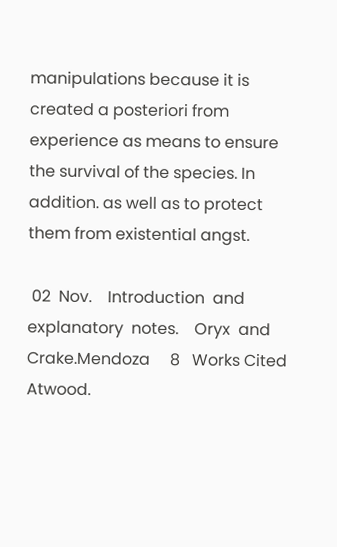manipulations because it is created a posteriori from experience as means to ensure the survival of the species. In addition. as well as to protect them from existential angst.

 02  Nov.    Introduction  and  explanatory  notes.    Oryx  and  Crake.Mendoza     8   Works Cited Atwood.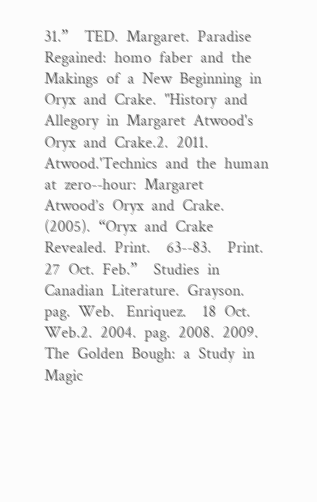31.”    TED.  Margaret.  Paradise  Regained:  homo  faber  and  the  Makings  of  a  New  Beginning  in     Oryx  and  Crake.  "History  and  Allegory  in  Margaret  Atwood's  Oryx  and  Crake.2.  2011.   Atwood.'Technics  and  the  human  at  zero-‐hour:  Margaret  Atwood’s  Oryx  and  Crake.    (2005).  “Oryx  and  Crake  Revealed.  Print.    63-‐83.    Print.    27  Oct.  Feb.”    Studies  in    Canadian  Literature.  Grayson.  pag.  Web.   Enriquez.    18  Oct.    Web.2.  2004.  pag.  2008.  2009.    The  Golden  Bough:  a  Study  in  Magic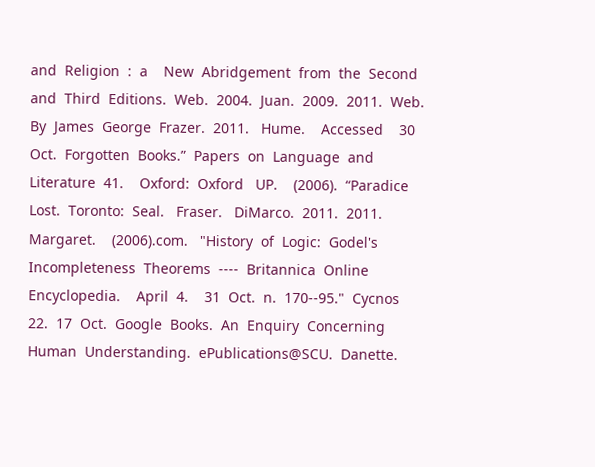and  Religion  :  a    New  Abridgement  from  the  Second  and  Third  Editions.  Web.  2004.  Juan.  2009.  2011.  Web.    By  James  George  Frazer.  2011.   Hume.    Accessed    30  Oct.  Forgotten  Books.”  Papers  on  Language  and  Literature  41.    Oxford:  Oxford   UP.    (2006).  “Paradice  Lost.  Toronto:  Seal.   Fraser.   DiMarco.  2011.  2011.  Margaret.    (2006).com.   "History  of  Logic:  Godel's  Incompleteness  Theorems  -‐-‐  Britannica  Online  Encyclopedia.    April  4.    31  Oct.  n.  170-‐95."  Cycnos    22.  17  Oct.  Google  Books.  An  Enquiry  Concerning  Human  Understanding.  ePublications@SCU.  Danette.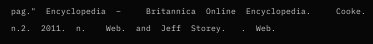pag."  Encyclopedia  –     Britannica  Online  Encyclopedia.     Cooke.  n.2.  2011.  n.    Web.  and  Jeff  Storey.   .  Web.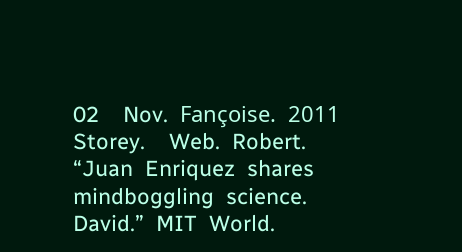02    Nov.  Fançoise.  2011   Storey.    Web.  Robert.    “Juan  Enriquez  shares  mindboggling  science.  David.”  MIT  World.